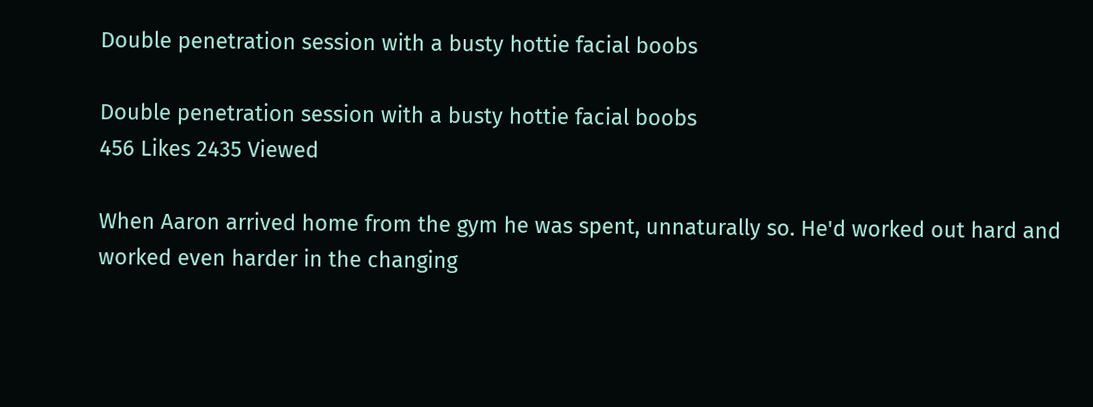Double penetration session with a busty hottie facial boobs

Double penetration session with a busty hottie facial boobs
456 Likes 2435 Viewed

When Aaron arrived home from the gym he was spent, unnaturally so. He'd worked out hard and worked even harder in the changing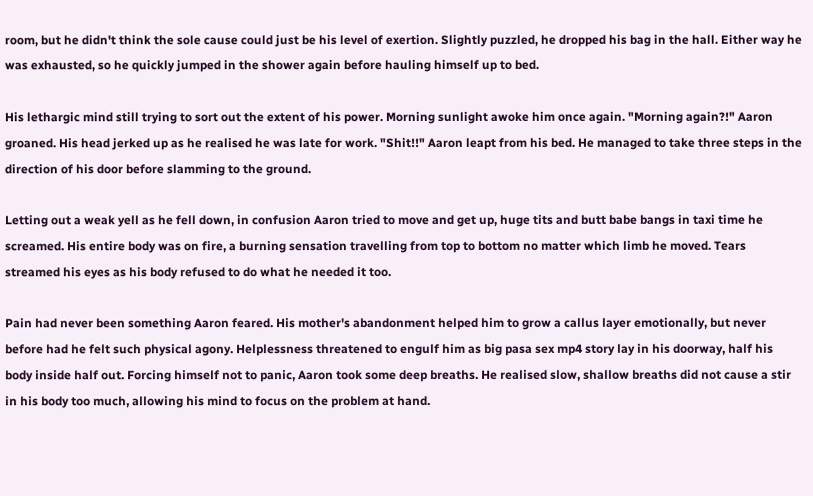room, but he didn't think the sole cause could just be his level of exertion. Slightly puzzled, he dropped his bag in the hall. Either way he was exhausted, so he quickly jumped in the shower again before hauling himself up to bed.

His lethargic mind still trying to sort out the extent of his power. Morning sunlight awoke him once again. "Morning again?!" Aaron groaned. His head jerked up as he realised he was late for work. "Shit!!" Aaron leapt from his bed. He managed to take three steps in the direction of his door before slamming to the ground.

Letting out a weak yell as he fell down, in confusion Aaron tried to move and get up, huge tits and butt babe bangs in taxi time he screamed. His entire body was on fire, a burning sensation travelling from top to bottom no matter which limb he moved. Tears streamed his eyes as his body refused to do what he needed it too.

Pain had never been something Aaron feared. His mother's abandonment helped him to grow a callus layer emotionally, but never before had he felt such physical agony. Helplessness threatened to engulf him as big pasa sex mp4 story lay in his doorway, half his body inside half out. Forcing himself not to panic, Aaron took some deep breaths. He realised slow, shallow breaths did not cause a stir in his body too much, allowing his mind to focus on the problem at hand.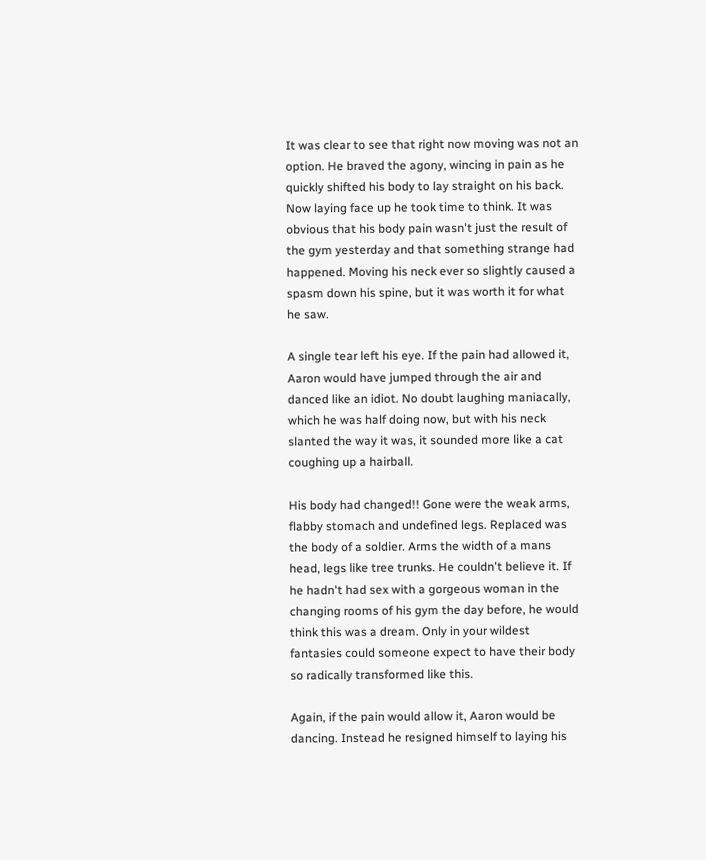It was clear to see that right now moving was not an option. He braved the agony, wincing in pain as he quickly shifted his body to lay straight on his back. Now laying face up he took time to think. It was obvious that his body pain wasn't just the result of the gym yesterday and that something strange had happened. Moving his neck ever so slightly caused a spasm down his spine, but it was worth it for what he saw.

A single tear left his eye. If the pain had allowed it, Aaron would have jumped through the air and danced like an idiot. No doubt laughing maniacally, which he was half doing now, but with his neck slanted the way it was, it sounded more like a cat coughing up a hairball.

His body had changed!! Gone were the weak arms, flabby stomach and undefined legs. Replaced was the body of a soldier. Arms the width of a mans head, legs like tree trunks. He couldn't believe it. If he hadn't had sex with a gorgeous woman in the changing rooms of his gym the day before, he would think this was a dream. Only in your wildest fantasies could someone expect to have their body so radically transformed like this.

Again, if the pain would allow it, Aaron would be dancing. Instead he resigned himself to laying his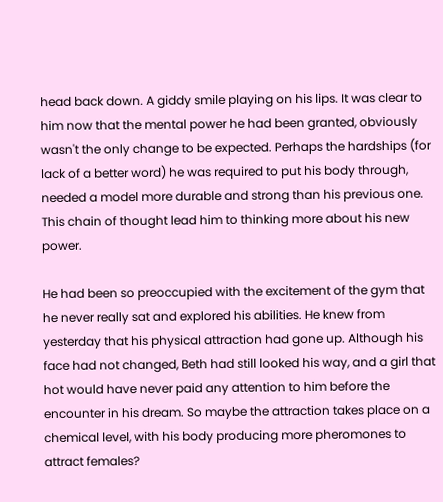head back down. A giddy smile playing on his lips. It was clear to him now that the mental power he had been granted, obviously wasn't the only change to be expected. Perhaps the hardships (for lack of a better word) he was required to put his body through, needed a model more durable and strong than his previous one. This chain of thought lead him to thinking more about his new power.

He had been so preoccupied with the excitement of the gym that he never really sat and explored his abilities. He knew from yesterday that his physical attraction had gone up. Although his face had not changed, Beth had still looked his way, and a girl that hot would have never paid any attention to him before the encounter in his dream. So maybe the attraction takes place on a chemical level, with his body producing more pheromones to attract females?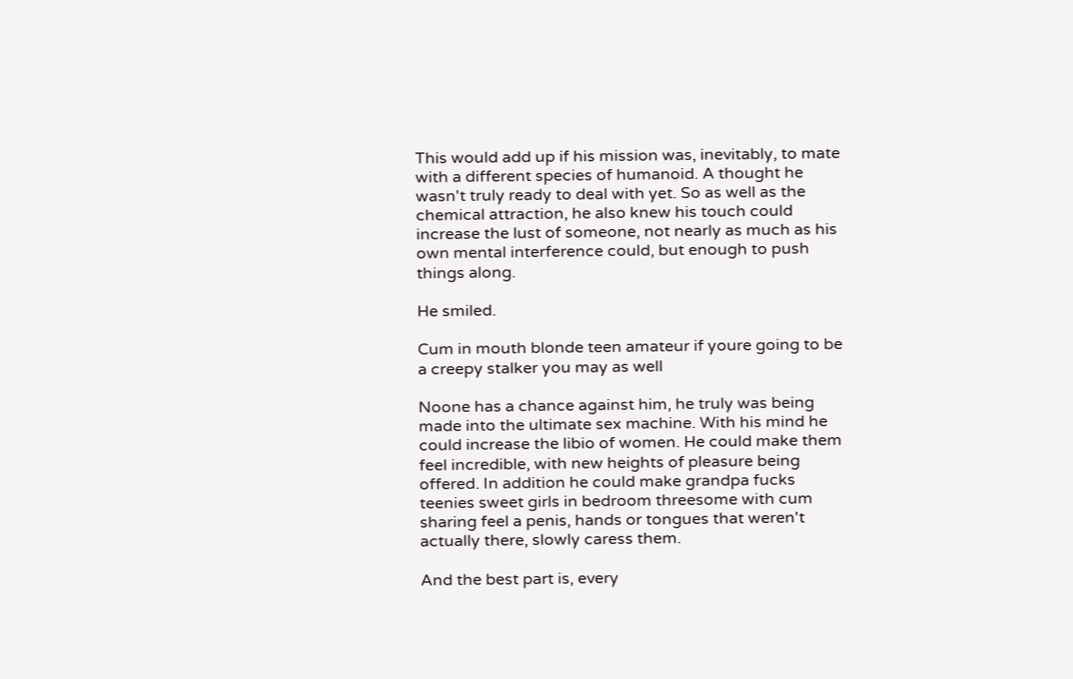This would add up if his mission was, inevitably, to mate with a different species of humanoid. A thought he wasn't truly ready to deal with yet. So as well as the chemical attraction, he also knew his touch could increase the lust of someone, not nearly as much as his own mental interference could, but enough to push things along.

He smiled.

Cum in mouth blonde teen amateur if youre going to be a creepy stalker you may as well

Noone has a chance against him, he truly was being made into the ultimate sex machine. With his mind he could increase the libio of women. He could make them feel incredible, with new heights of pleasure being offered. In addition he could make grandpa fucks teenies sweet girls in bedroom threesome with cum sharing feel a penis, hands or tongues that weren't actually there, slowly caress them.

And the best part is, every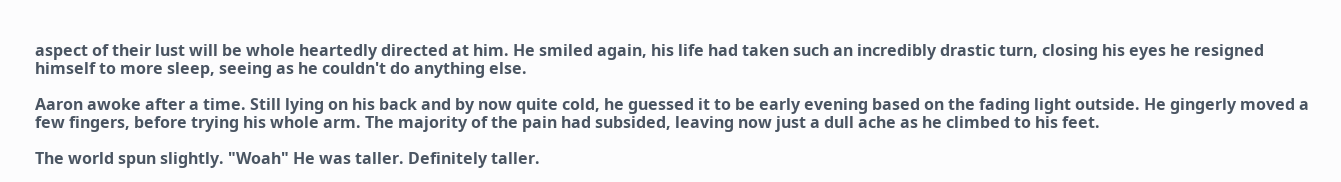aspect of their lust will be whole heartedly directed at him. He smiled again, his life had taken such an incredibly drastic turn, closing his eyes he resigned himself to more sleep, seeing as he couldn't do anything else.

Aaron awoke after a time. Still lying on his back and by now quite cold, he guessed it to be early evening based on the fading light outside. He gingerly moved a few fingers, before trying his whole arm. The majority of the pain had subsided, leaving now just a dull ache as he climbed to his feet.

The world spun slightly. "Woah" He was taller. Definitely taller.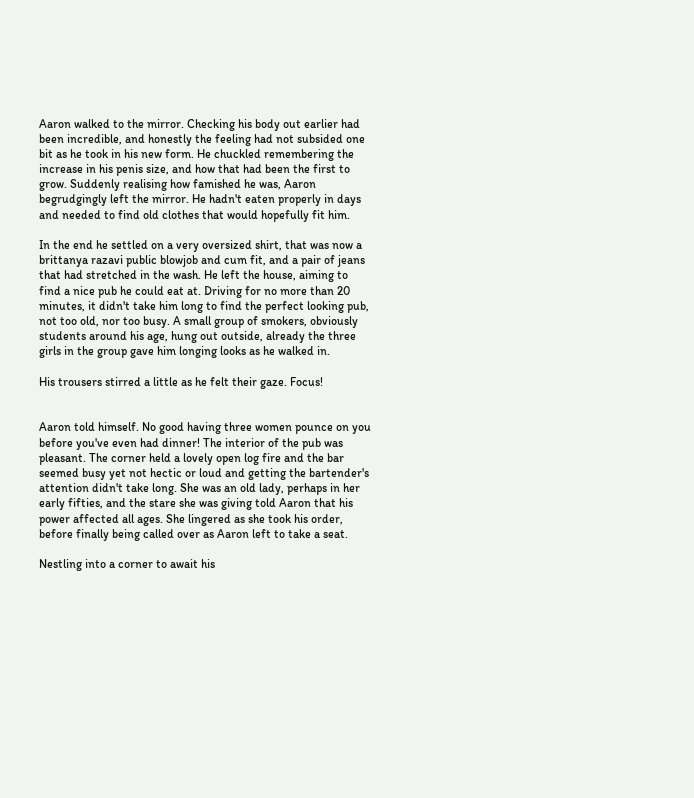Aaron walked to the mirror. Checking his body out earlier had been incredible, and honestly the feeling had not subsided one bit as he took in his new form. He chuckled remembering the increase in his penis size, and how that had been the first to grow. Suddenly realising how famished he was, Aaron begrudgingly left the mirror. He hadn't eaten properly in days and needed to find old clothes that would hopefully fit him.

In the end he settled on a very oversized shirt, that was now a brittanya razavi public blowjob and cum fit, and a pair of jeans that had stretched in the wash. He left the house, aiming to find a nice pub he could eat at. Driving for no more than 20 minutes, it didn't take him long to find the perfect looking pub, not too old, nor too busy. A small group of smokers, obviously students around his age, hung out outside, already the three girls in the group gave him longing looks as he walked in.

His trousers stirred a little as he felt their gaze. Focus!


Aaron told himself. No good having three women pounce on you before you've even had dinner! The interior of the pub was pleasant. The corner held a lovely open log fire and the bar seemed busy yet not hectic or loud and getting the bartender's attention didn't take long. She was an old lady, perhaps in her early fifties, and the stare she was giving told Aaron that his power affected all ages. She lingered as she took his order, before finally being called over as Aaron left to take a seat.

Nestling into a corner to await his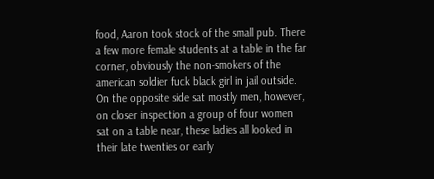food, Aaron took stock of the small pub. There a few more female students at a table in the far corner, obviously the non-smokers of the american soldier fuck black girl in jail outside. On the opposite side sat mostly men, however, on closer inspection a group of four women sat on a table near, these ladies all looked in their late twenties or early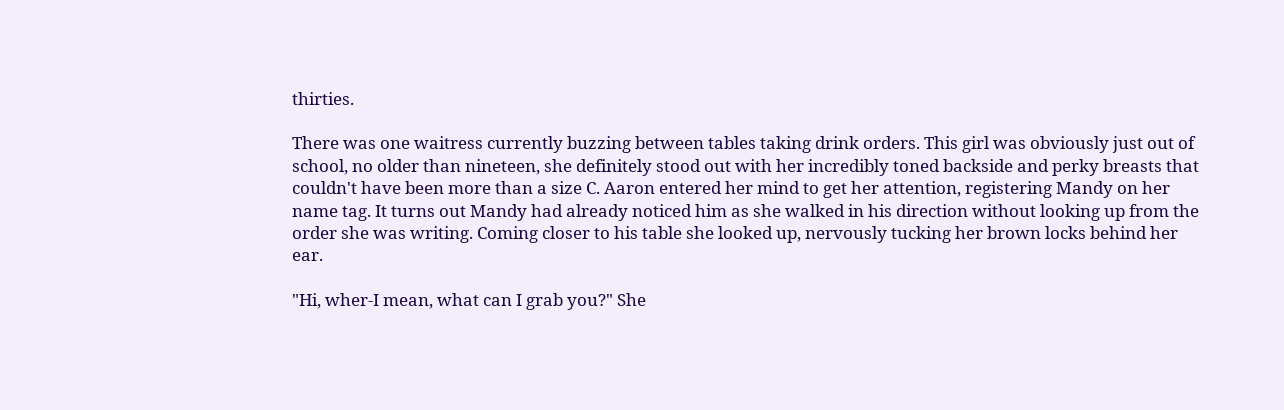thirties.

There was one waitress currently buzzing between tables taking drink orders. This girl was obviously just out of school, no older than nineteen, she definitely stood out with her incredibly toned backside and perky breasts that couldn't have been more than a size C. Aaron entered her mind to get her attention, registering Mandy on her name tag. It turns out Mandy had already noticed him as she walked in his direction without looking up from the order she was writing. Coming closer to his table she looked up, nervously tucking her brown locks behind her ear.

"Hi, wher-I mean, what can I grab you?" She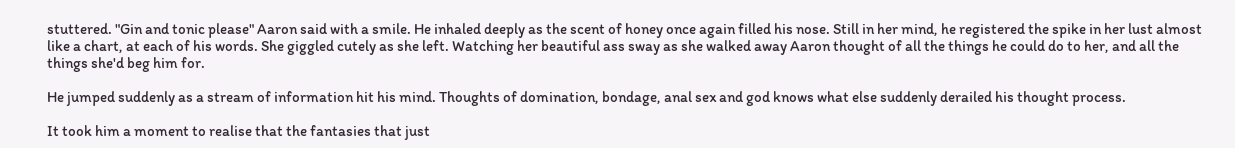stuttered. "Gin and tonic please" Aaron said with a smile. He inhaled deeply as the scent of honey once again filled his nose. Still in her mind, he registered the spike in her lust almost like a chart, at each of his words. She giggled cutely as she left. Watching her beautiful ass sway as she walked away Aaron thought of all the things he could do to her, and all the things she'd beg him for.

He jumped suddenly as a stream of information hit his mind. Thoughts of domination, bondage, anal sex and god knows what else suddenly derailed his thought process.

It took him a moment to realise that the fantasies that just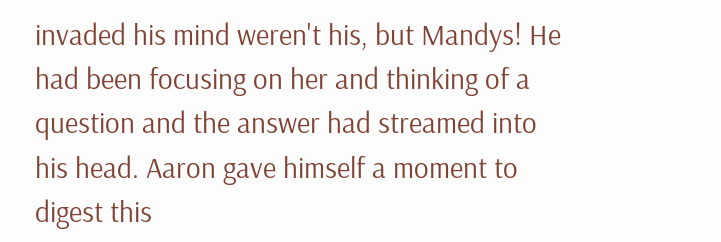invaded his mind weren't his, but Mandys! He had been focusing on her and thinking of a question and the answer had streamed into his head. Aaron gave himself a moment to digest this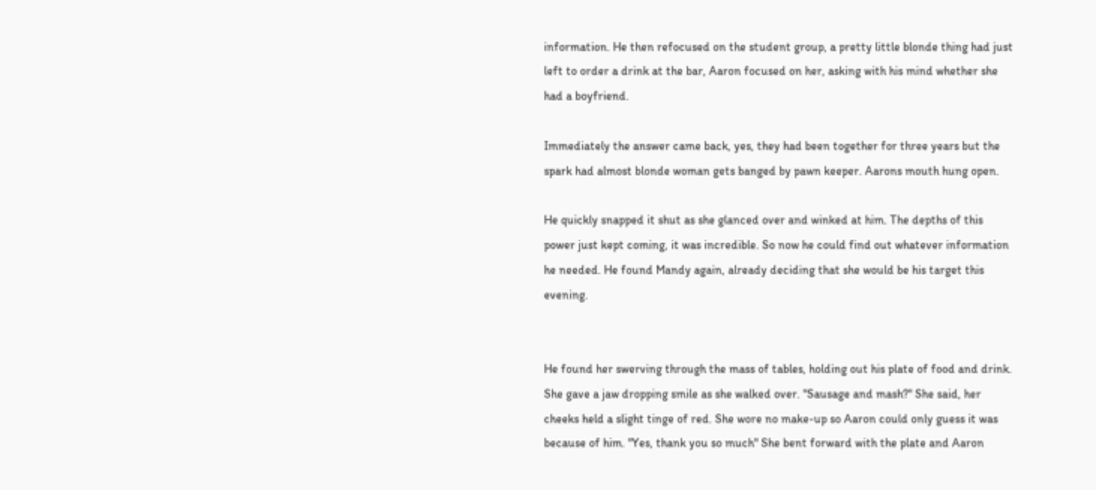information. He then refocused on the student group, a pretty little blonde thing had just left to order a drink at the bar, Aaron focused on her, asking with his mind whether she had a boyfriend.

Immediately the answer came back, yes, they had been together for three years but the spark had almost blonde woman gets banged by pawn keeper. Aarons mouth hung open.

He quickly snapped it shut as she glanced over and winked at him. The depths of this power just kept coming, it was incredible. So now he could find out whatever information he needed. He found Mandy again, already deciding that she would be his target this evening.


He found her swerving through the mass of tables, holding out his plate of food and drink. She gave a jaw dropping smile as she walked over. "Sausage and mash?" She said, her cheeks held a slight tinge of red. She wore no make-up so Aaron could only guess it was because of him. "Yes, thank you so much" She bent forward with the plate and Aaron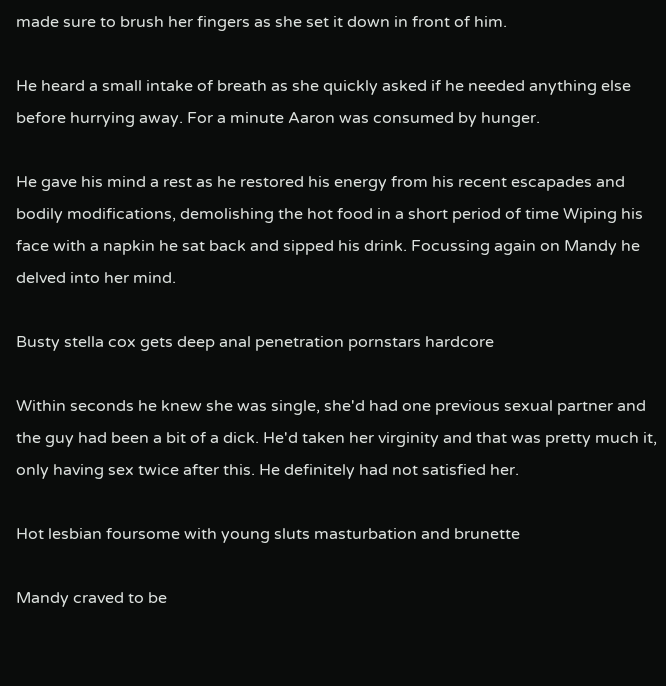made sure to brush her fingers as she set it down in front of him.

He heard a small intake of breath as she quickly asked if he needed anything else before hurrying away. For a minute Aaron was consumed by hunger.

He gave his mind a rest as he restored his energy from his recent escapades and bodily modifications, demolishing the hot food in a short period of time Wiping his face with a napkin he sat back and sipped his drink. Focussing again on Mandy he delved into her mind.

Busty stella cox gets deep anal penetration pornstars hardcore

Within seconds he knew she was single, she'd had one previous sexual partner and the guy had been a bit of a dick. He'd taken her virginity and that was pretty much it, only having sex twice after this. He definitely had not satisfied her.

Hot lesbian foursome with young sluts masturbation and brunette

Mandy craved to be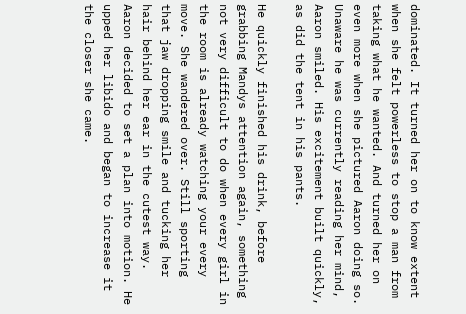dominated. It turned her on to know extent when she felt powerless to stop a man from taking what he wanted. And turned her on even more when she pictured Aaron doing so. Unaware he was currently reading her mind, Aaron smiled. His excitement built quickly, as did the tent in his pants.

He quickly finished his drink, before grabbing Mandys attention again, something not very difficult to do when every girl in the room is already watching your every move. She wandered over. Still sporting that jaw dropping smile and tucking her hair behind her ear in the cutest way. Aaron decided to set a plan into motion. He upped her libido and began to increase it the closer she came.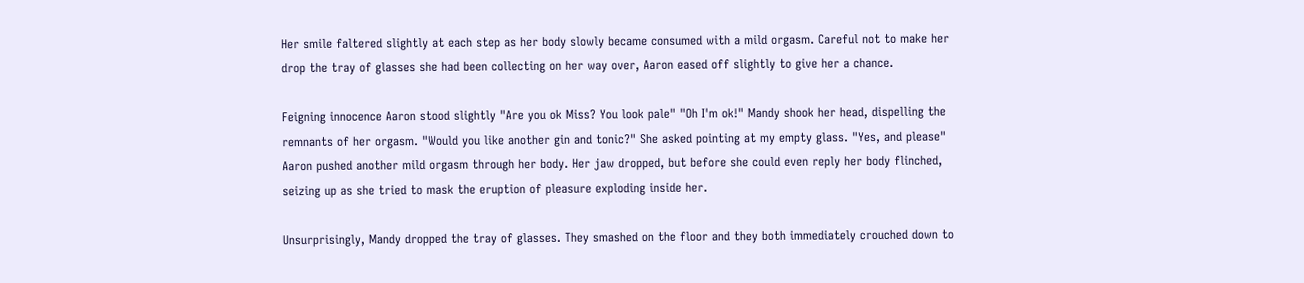Her smile faltered slightly at each step as her body slowly became consumed with a mild orgasm. Careful not to make her drop the tray of glasses she had been collecting on her way over, Aaron eased off slightly to give her a chance.

Feigning innocence Aaron stood slightly "Are you ok Miss? You look pale" "Oh I'm ok!" Mandy shook her head, dispelling the remnants of her orgasm. "Would you like another gin and tonic?" She asked pointing at my empty glass. "Yes, and please" Aaron pushed another mild orgasm through her body. Her jaw dropped, but before she could even reply her body flinched, seizing up as she tried to mask the eruption of pleasure exploding inside her.

Unsurprisingly, Mandy dropped the tray of glasses. They smashed on the floor and they both immediately crouched down to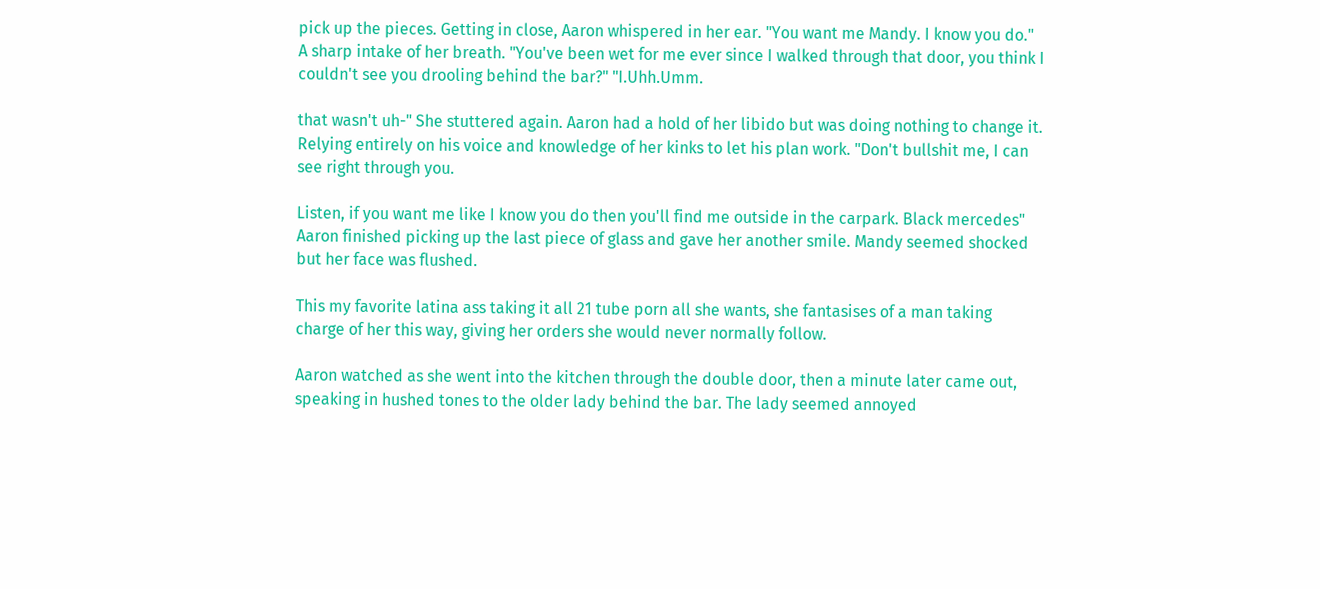pick up the pieces. Getting in close, Aaron whispered in her ear. "You want me Mandy. I know you do." A sharp intake of her breath. "You've been wet for me ever since I walked through that door, you think I couldn't see you drooling behind the bar?" "I.Uhh.Umm.

that wasn't uh-" She stuttered again. Aaron had a hold of her libido but was doing nothing to change it. Relying entirely on his voice and knowledge of her kinks to let his plan work. "Don't bullshit me, I can see right through you.

Listen, if you want me like I know you do then you'll find me outside in the carpark. Black mercedes" Aaron finished picking up the last piece of glass and gave her another smile. Mandy seemed shocked but her face was flushed.

This my favorite latina ass taking it all 21 tube porn all she wants, she fantasises of a man taking charge of her this way, giving her orders she would never normally follow.

Aaron watched as she went into the kitchen through the double door, then a minute later came out, speaking in hushed tones to the older lady behind the bar. The lady seemed annoyed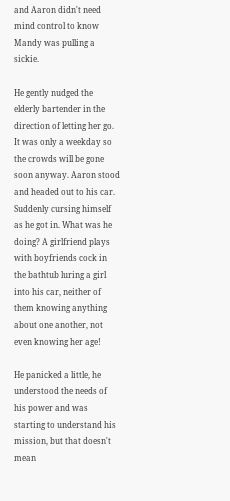and Aaron didn't need mind control to know Mandy was pulling a sickie.

He gently nudged the elderly bartender in the direction of letting her go. It was only a weekday so the crowds will be gone soon anyway. Aaron stood and headed out to his car. Suddenly cursing himself as he got in. What was he doing? A girlfriend plays with boyfriends cock in the bathtub luring a girl into his car, neither of them knowing anything about one another, not even knowing her age!

He panicked a little, he understood the needs of his power and was starting to understand his mission, but that doesn't mean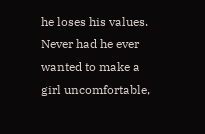he loses his values. Never had he ever wanted to make a girl uncomfortable,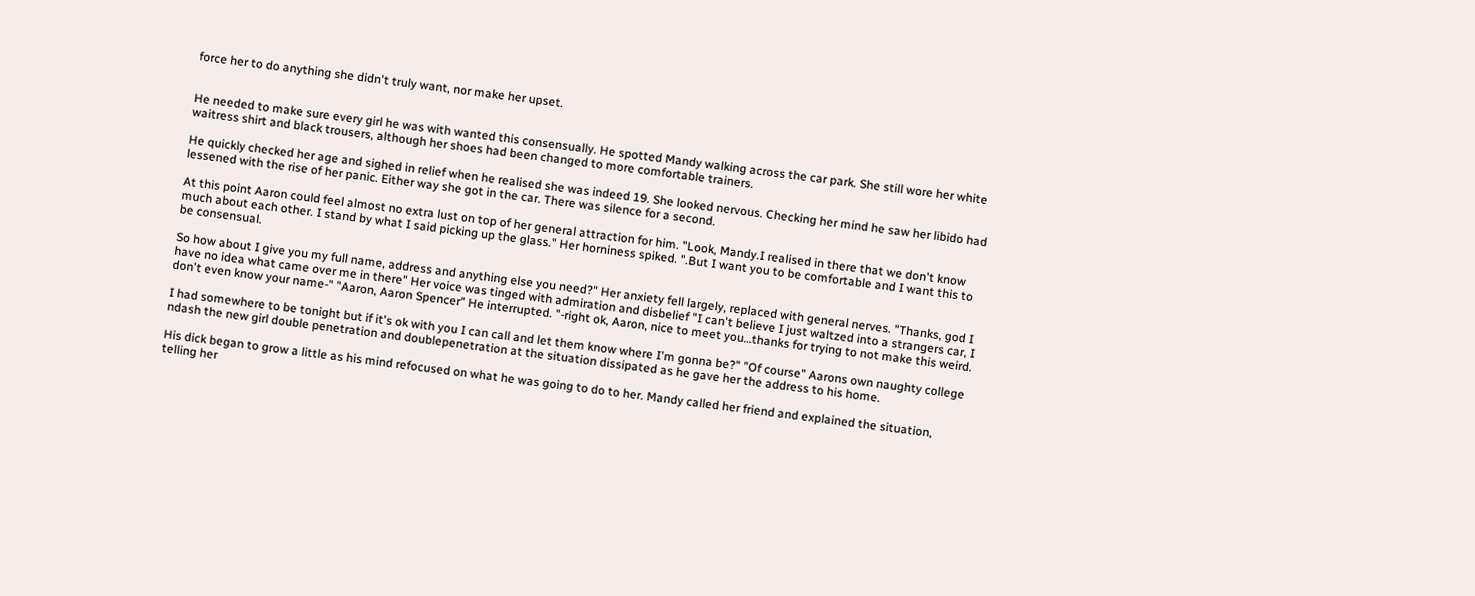force her to do anything she didn't truly want, nor make her upset.


He needed to make sure every girl he was with wanted this consensually. He spotted Mandy walking across the car park. She still wore her white waitress shirt and black trousers, although her shoes had been changed to more comfortable trainers.

He quickly checked her age and sighed in relief when he realised she was indeed 19. She looked nervous. Checking her mind he saw her libido had lessened with the rise of her panic. Either way she got in the car. There was silence for a second.

At this point Aaron could feel almost no extra lust on top of her general attraction for him. "Look, Mandy.I realised in there that we don't know much about each other. I stand by what I said picking up the glass." Her horniness spiked. ".But I want you to be comfortable and I want this to be consensual.

So how about I give you my full name, address and anything else you need?" Her anxiety fell largely, replaced with general nerves. "Thanks, god I have no idea what came over me in there" Her voice was tinged with admiration and disbelief "I can't believe I just waltzed into a strangers car, I don't even know your name-" "Aaron, Aaron Spencer" He interrupted. "-right ok, Aaron, nice to meet you…thanks for trying to not make this weird.

I had somewhere to be tonight but if it's ok with you I can call and let them know where I'm gonna be?" "Of course" Aarons own naughty college ndash the new girl double penetration and doublepenetration at the situation dissipated as he gave her the address to his home.

His dick began to grow a little as his mind refocused on what he was going to do to her. Mandy called her friend and explained the situation, telling her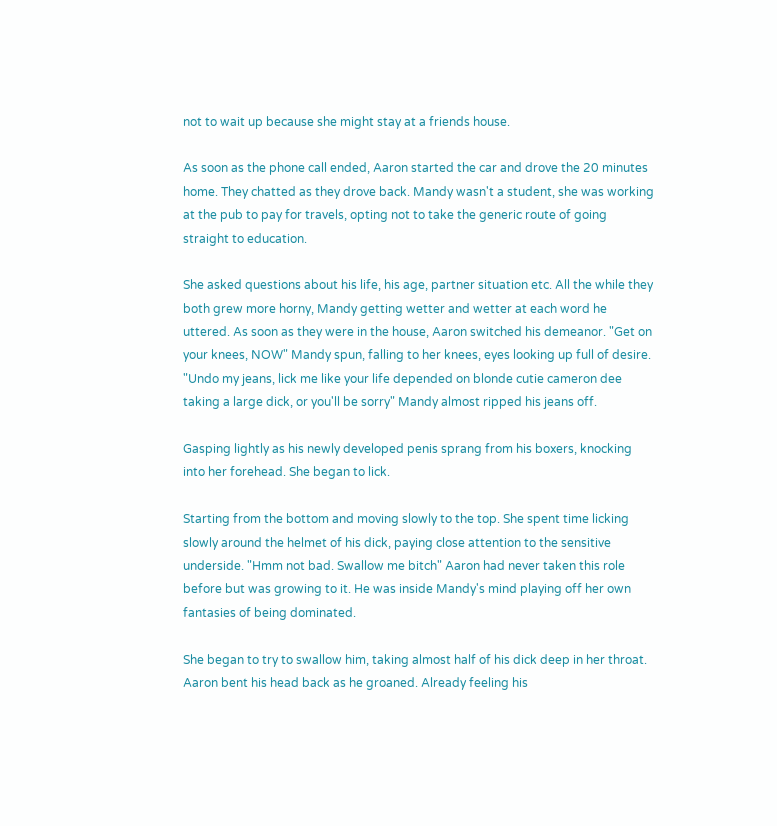not to wait up because she might stay at a friends house.

As soon as the phone call ended, Aaron started the car and drove the 20 minutes home. They chatted as they drove back. Mandy wasn't a student, she was working at the pub to pay for travels, opting not to take the generic route of going straight to education.

She asked questions about his life, his age, partner situation etc. All the while they both grew more horny, Mandy getting wetter and wetter at each word he uttered. As soon as they were in the house, Aaron switched his demeanor. "Get on your knees, NOW" Mandy spun, falling to her knees, eyes looking up full of desire. "Undo my jeans, lick me like your life depended on blonde cutie cameron dee taking a large dick, or you'll be sorry" Mandy almost ripped his jeans off.

Gasping lightly as his newly developed penis sprang from his boxers, knocking into her forehead. She began to lick.

Starting from the bottom and moving slowly to the top. She spent time licking slowly around the helmet of his dick, paying close attention to the sensitive underside. "Hmm not bad. Swallow me bitch" Aaron had never taken this role before but was growing to it. He was inside Mandy's mind playing off her own fantasies of being dominated.

She began to try to swallow him, taking almost half of his dick deep in her throat. Aaron bent his head back as he groaned. Already feeling his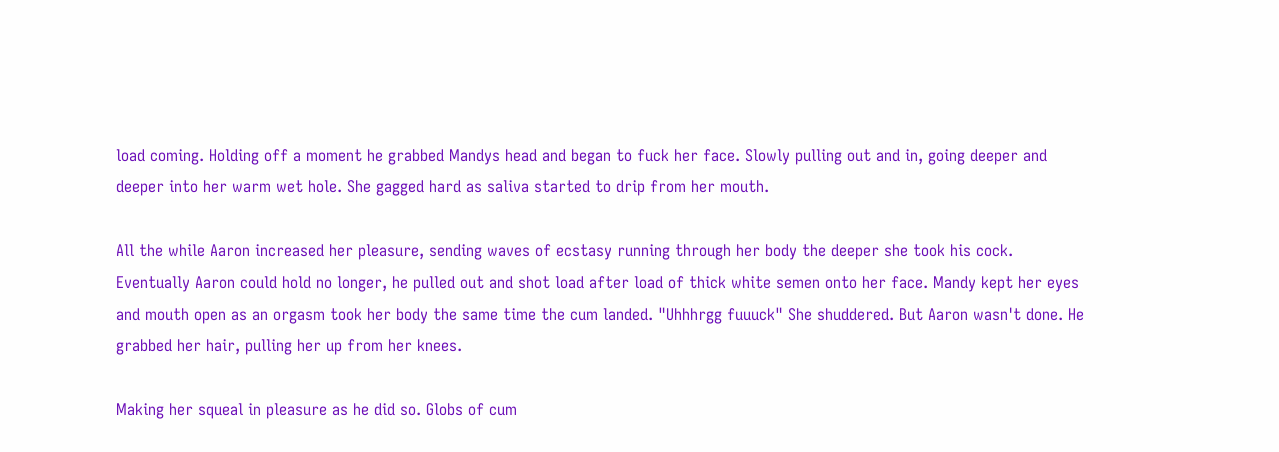load coming. Holding off a moment he grabbed Mandys head and began to fuck her face. Slowly pulling out and in, going deeper and deeper into her warm wet hole. She gagged hard as saliva started to drip from her mouth.

All the while Aaron increased her pleasure, sending waves of ecstasy running through her body the deeper she took his cock. Eventually Aaron could hold no longer, he pulled out and shot load after load of thick white semen onto her face. Mandy kept her eyes and mouth open as an orgasm took her body the same time the cum landed. "Uhhhrgg fuuuck" She shuddered. But Aaron wasn't done. He grabbed her hair, pulling her up from her knees.

Making her squeal in pleasure as he did so. Globs of cum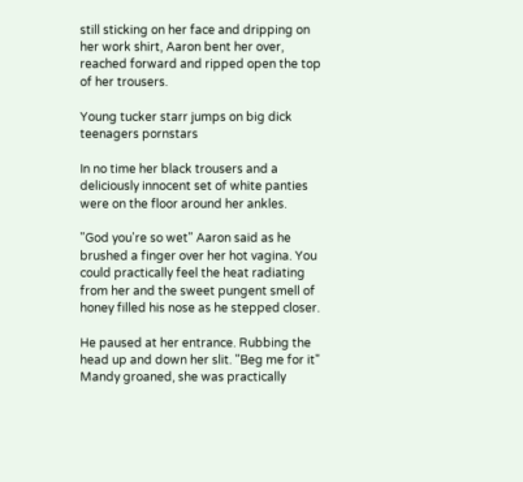still sticking on her face and dripping on her work shirt, Aaron bent her over, reached forward and ripped open the top of her trousers.

Young tucker starr jumps on big dick teenagers pornstars

In no time her black trousers and a deliciously innocent set of white panties were on the floor around her ankles.

"God you're so wet" Aaron said as he brushed a finger over her hot vagina. You could practically feel the heat radiating from her and the sweet pungent smell of honey filled his nose as he stepped closer.

He paused at her entrance. Rubbing the head up and down her slit. "Beg me for it" Mandy groaned, she was practically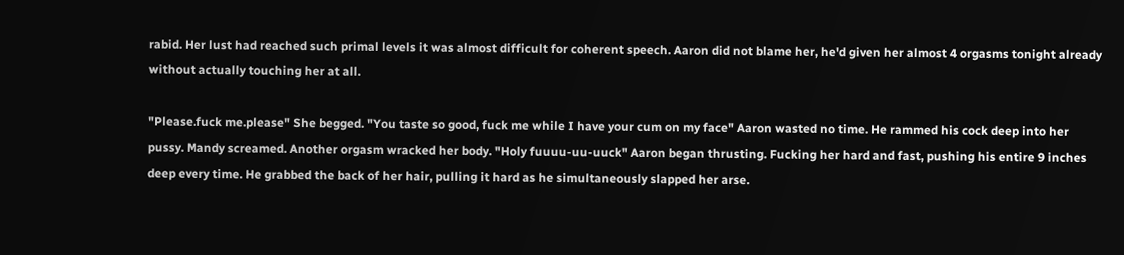rabid. Her lust had reached such primal levels it was almost difficult for coherent speech. Aaron did not blame her, he'd given her almost 4 orgasms tonight already without actually touching her at all.

"Please.fuck me.please" She begged. "You taste so good, fuck me while I have your cum on my face" Aaron wasted no time. He rammed his cock deep into her pussy. Mandy screamed. Another orgasm wracked her body. "Holy fuuuu-uu-uuck" Aaron began thrusting. Fucking her hard and fast, pushing his entire 9 inches deep every time. He grabbed the back of her hair, pulling it hard as he simultaneously slapped her arse.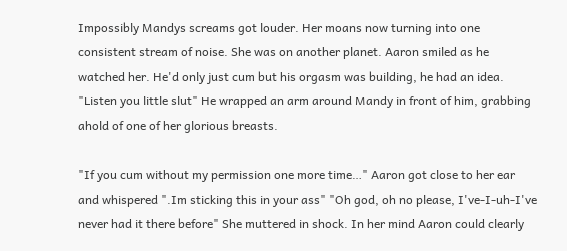Impossibly Mandys screams got louder. Her moans now turning into one consistent stream of noise. She was on another planet. Aaron smiled as he watched her. He'd only just cum but his orgasm was building, he had an idea. "Listen you little slut" He wrapped an arm around Mandy in front of him, grabbing ahold of one of her glorious breasts.

"If you cum without my permission one more time…" Aaron got close to her ear and whispered ".Im sticking this in your ass" "Oh god, oh no please, I've-I-uh-I've never had it there before" She muttered in shock. In her mind Aaron could clearly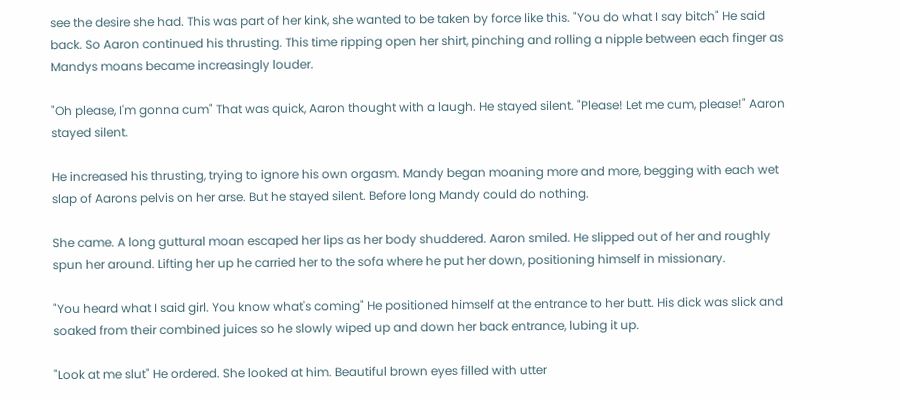see the desire she had. This was part of her kink, she wanted to be taken by force like this. "You do what I say bitch" He said back. So Aaron continued his thrusting. This time ripping open her shirt, pinching and rolling a nipple between each finger as Mandys moans became increasingly louder.

"Oh please, I'm gonna cum" That was quick, Aaron thought with a laugh. He stayed silent. "Please! Let me cum, please!" Aaron stayed silent.

He increased his thrusting, trying to ignore his own orgasm. Mandy began moaning more and more, begging with each wet slap of Aarons pelvis on her arse. But he stayed silent. Before long Mandy could do nothing.

She came. A long guttural moan escaped her lips as her body shuddered. Aaron smiled. He slipped out of her and roughly spun her around. Lifting her up he carried her to the sofa where he put her down, positioning himself in missionary.

"You heard what I said girl. You know what's coming" He positioned himself at the entrance to her butt. His dick was slick and soaked from their combined juices so he slowly wiped up and down her back entrance, lubing it up.

"Look at me slut" He ordered. She looked at him. Beautiful brown eyes filled with utter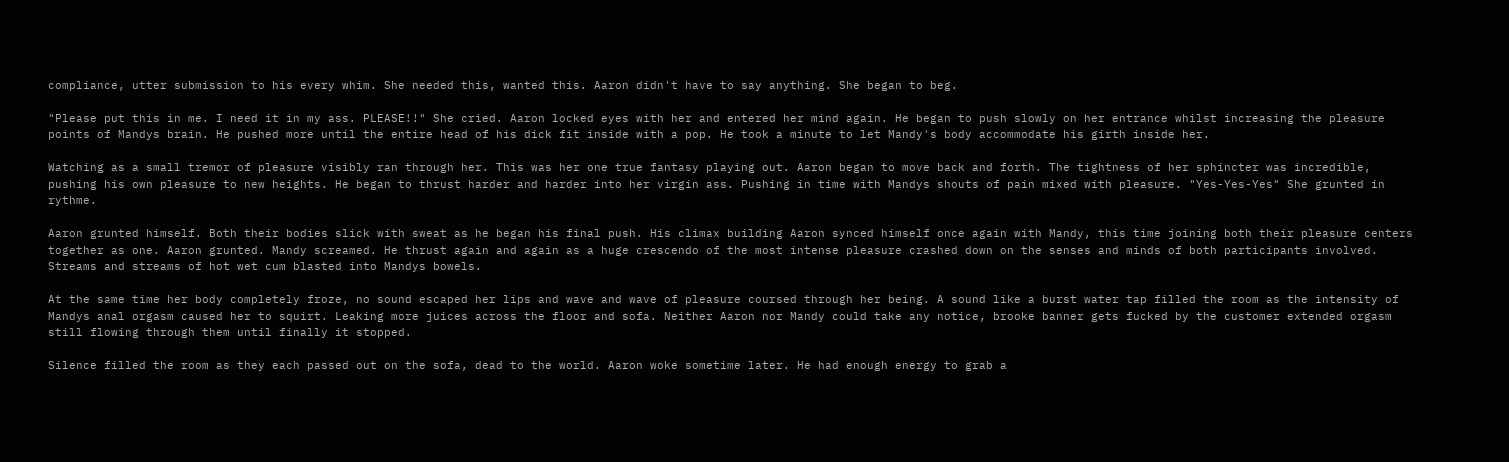compliance, utter submission to his every whim. She needed this, wanted this. Aaron didn't have to say anything. She began to beg.

"Please put this in me. I need it in my ass. PLEASE!!" She cried. Aaron locked eyes with her and entered her mind again. He began to push slowly on her entrance whilst increasing the pleasure points of Mandys brain. He pushed more until the entire head of his dick fit inside with a pop. He took a minute to let Mandy's body accommodate his girth inside her.

Watching as a small tremor of pleasure visibly ran through her. This was her one true fantasy playing out. Aaron began to move back and forth. The tightness of her sphincter was incredible, pushing his own pleasure to new heights. He began to thrust harder and harder into her virgin ass. Pushing in time with Mandys shouts of pain mixed with pleasure. "Yes-Yes-Yes" She grunted in rythme.

Aaron grunted himself. Both their bodies slick with sweat as he began his final push. His climax building Aaron synced himself once again with Mandy, this time joining both their pleasure centers together as one. Aaron grunted. Mandy screamed. He thrust again and again as a huge crescendo of the most intense pleasure crashed down on the senses and minds of both participants involved. Streams and streams of hot wet cum blasted into Mandys bowels.

At the same time her body completely froze, no sound escaped her lips and wave and wave of pleasure coursed through her being. A sound like a burst water tap filled the room as the intensity of Mandys anal orgasm caused her to squirt. Leaking more juices across the floor and sofa. Neither Aaron nor Mandy could take any notice, brooke banner gets fucked by the customer extended orgasm still flowing through them until finally it stopped.

Silence filled the room as they each passed out on the sofa, dead to the world. Aaron woke sometime later. He had enough energy to grab a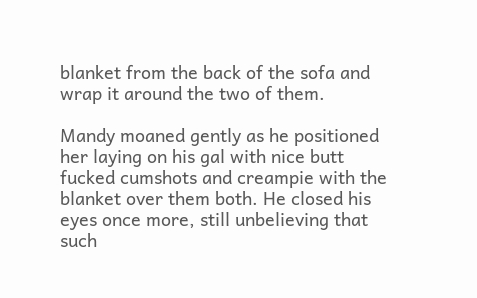blanket from the back of the sofa and wrap it around the two of them.

Mandy moaned gently as he positioned her laying on his gal with nice butt fucked cumshots and creampie with the blanket over them both. He closed his eyes once more, still unbelieving that such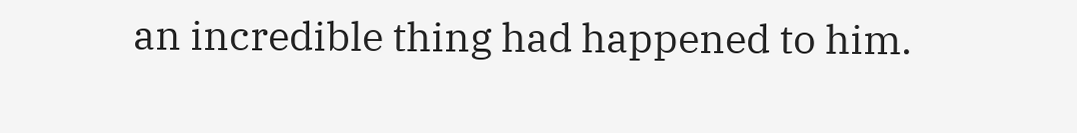an incredible thing had happened to him.